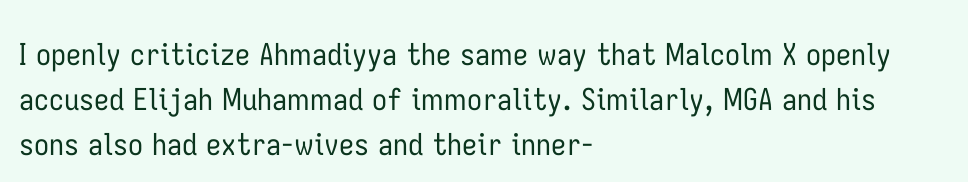I openly criticize Ahmadiyya the same way that Malcolm X openly accused Elijah Muhammad of immorality. Similarly, MGA and his sons also had extra-wives and their inner-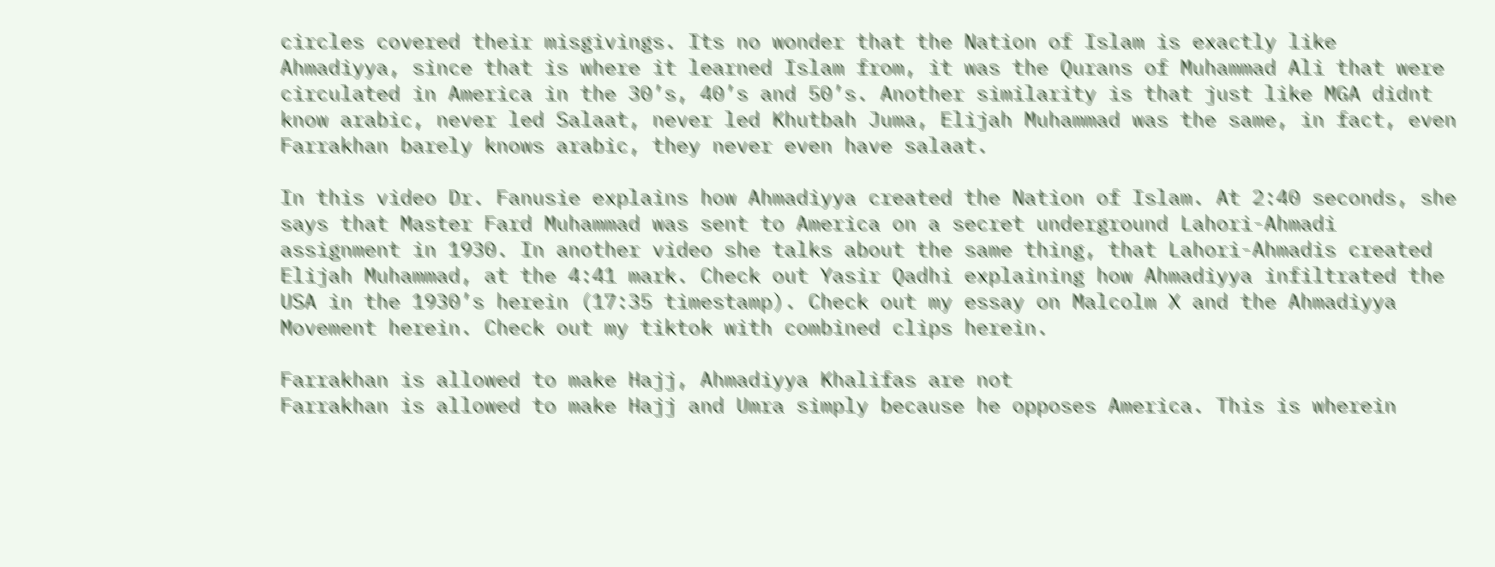circles covered their misgivings. Its no wonder that the Nation of Islam is exactly like Ahmadiyya, since that is where it learned Islam from, it was the Qurans of Muhammad Ali that were circulated in America in the 30’s, 40’s and 50’s. Another similarity is that just like MGA didnt know arabic, never led Salaat, never led Khutbah Juma, Elijah Muhammad was the same, in fact, even Farrakhan barely knows arabic, they never even have salaat.

In this video Dr. Fanusie explains how Ahmadiyya created the Nation of Islam. At 2:40 seconds, she says that Master Fard Muhammad was sent to America on a secret underground Lahori-Ahmadi assignment in 1930. In another video she talks about the same thing, that Lahori-Ahmadis created Elijah Muhammad, at the 4:41 mark. Check out Yasir Qadhi explaining how Ahmadiyya infiltrated the USA in the 1930’s herein (17:35 timestamp). Check out my essay on Malcolm X and the Ahmadiyya Movement herein. Check out my tiktok with combined clips herein.

Farrakhan is allowed to make Hajj, Ahmadiyya Khalifas are not
Farrakhan is allowed to make Hajj and Umra simply because he opposes America. This is wherein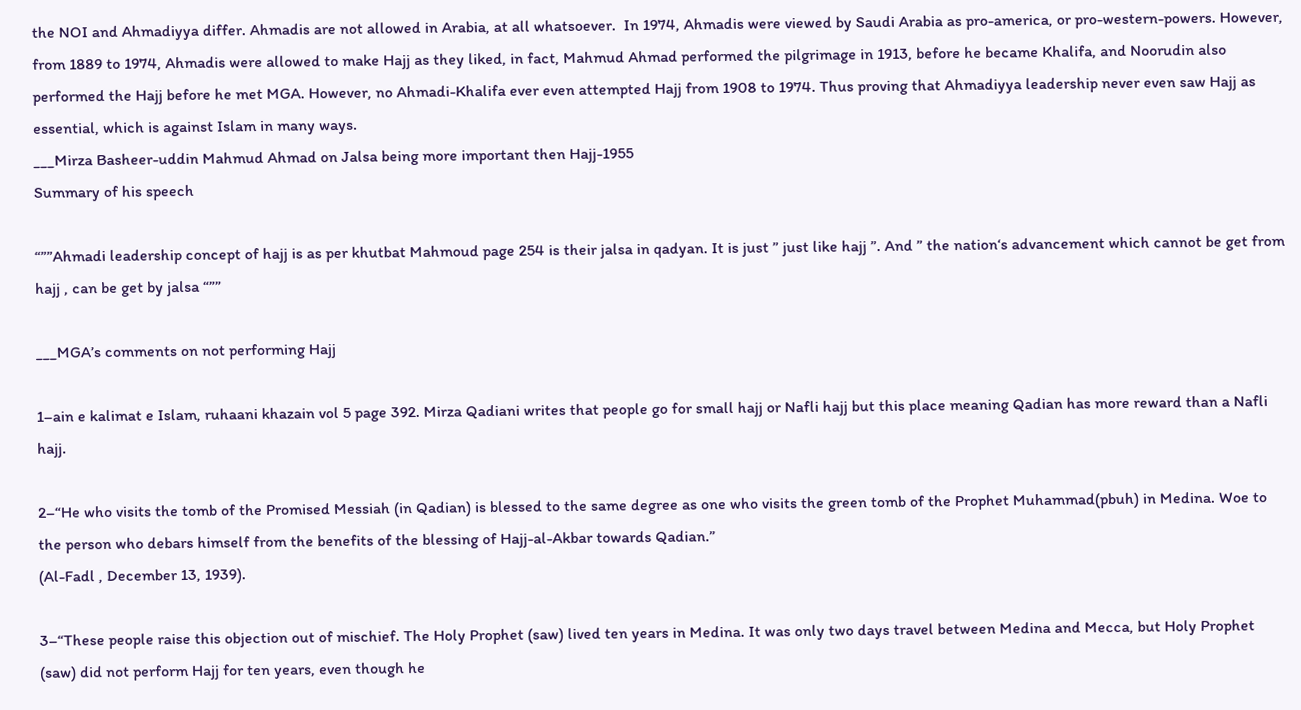the NOI and Ahmadiyya differ. Ahmadis are not allowed in Arabia, at all whatsoever.  In 1974, Ahmadis were viewed by Saudi Arabia as pro-america, or pro-western-powers. However, from 1889 to 1974, Ahmadis were allowed to make Hajj as they liked, in fact, Mahmud Ahmad performed the pilgrimage in 1913, before he became Khalifa, and Noorudin also performed the Hajj before he met MGA. However, no Ahmadi-Khalifa ever even attempted Hajj from 1908 to 1974. Thus proving that Ahmadiyya leadership never even saw Hajj as essential, which is against Islam in many ways.
___Mirza Basheer-uddin Mahmud Ahmad on Jalsa being more important then Hajj-1955
Summary of his speech

“””Ahmadi leadership concept of hajj is as per khutbat Mahmoud page 254 is their jalsa in qadyan. It is just ” just like hajj ”. And ” the nation‘s advancement which cannot be get from hajj , can be get by jalsa “””

___MGA’s comments on not performing Hajj

1–ain e kalimat e Islam, ruhaani khazain vol 5 page 392. Mirza Qadiani writes that people go for small hajj or Nafli hajj but this place meaning Qadian has more reward than a Nafli hajj.

2–“He who visits the tomb of the Promised Messiah (in Qadian) is blessed to the same degree as one who visits the green tomb of the Prophet Muhammad(pbuh) in Medina. Woe to the person who debars himself from the benefits of the blessing of Hajj-al-Akbar towards Qadian.”
(Al-Fadl , December 13, 1939).

3–“These people raise this objection out of mischief. The Holy Prophet (saw) lived ten years in Medina. It was only two days travel between Medina and Mecca, but Holy Prophet (saw) did not perform Hajj for ten years, even though he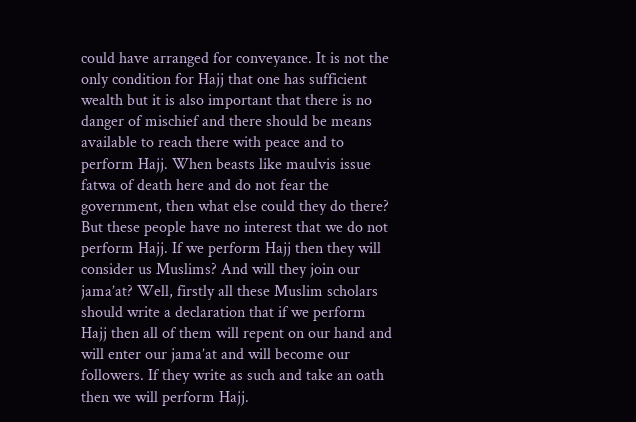could have arranged for conveyance. It is not the only condition for Hajj that one has sufficient wealth but it is also important that there is no danger of mischief and there should be means available to reach there with peace and to perform Hajj. When beasts like maulvis issue fatwa of death here and do not fear the government, then what else could they do there? But these people have no interest that we do not perform Hajj. If we perform Hajj then they will consider us Muslims? And will they join our jama’at? Well, firstly all these Muslim scholars should write a declaration that if we perform Hajj then all of them will repent on our hand and will enter our jama’at and will become our followers. If they write as such and take an oath then we will perform Hajj.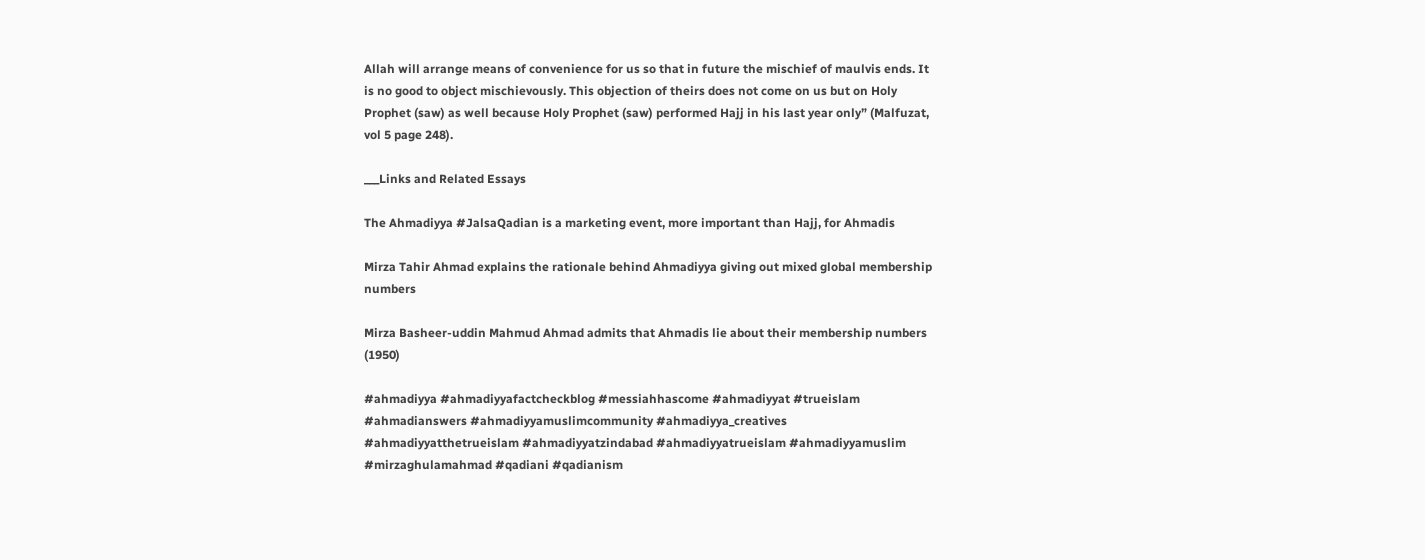Allah will arrange means of convenience for us so that in future the mischief of maulvis ends. It is no good to object mischievously. This objection of theirs does not come on us but on Holy Prophet (saw) as well because Holy Prophet (saw) performed Hajj in his last year only” (Malfuzat, vol 5 page 248).

___Links and Related Essays

The Ahmadiyya #JalsaQadian is a marketing event, more important than Hajj, for Ahmadis

Mirza Tahir Ahmad explains the rationale behind Ahmadiyya giving out mixed global membership numbers

Mirza Basheer-uddin Mahmud Ahmad admits that Ahmadis lie about their membership numbers (1950)

#ahmadiyya #ahmadiyyafactcheckblog #messiahhascome #ahmadiyyat #trueislam #ahmadianswers #ahmadiyyamuslimcommunity #ahmadiyya_creatives #ahmadiyyatthetrueislam #ahmadiyyatzindabad #ahmadiyyatrueislam #ahmadiyyamuslim  #mirzaghulamahmad #qadiani #qadianism